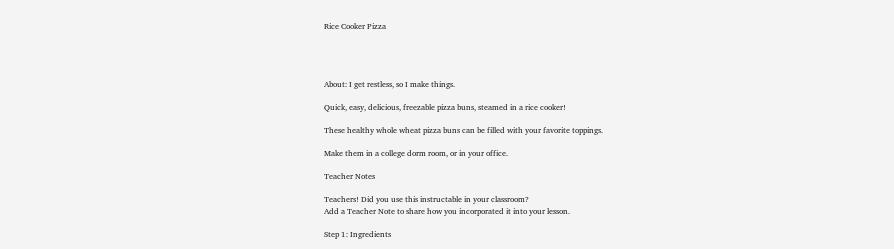Rice Cooker Pizza




About: I get restless, so I make things.

Quick, easy, delicious, freezable pizza buns, steamed in a rice cooker!

These healthy whole wheat pizza buns can be filled with your favorite toppings.

Make them in a college dorm room, or in your office.

Teacher Notes

Teachers! Did you use this instructable in your classroom?
Add a Teacher Note to share how you incorporated it into your lesson.

Step 1: Ingredients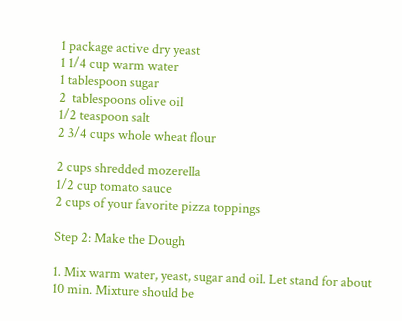1 package active dry yeast
1 1/4 cup warm water
1 tablespoon sugar
2  tablespoons olive oil
1/2 teaspoon salt
2 3/4 cups whole wheat flour

2 cups shredded mozerella
1/2 cup tomato sauce
2 cups of your favorite pizza toppings

Step 2: Make the Dough

1. Mix warm water, yeast, sugar and oil. Let stand for about 10 min. Mixture should be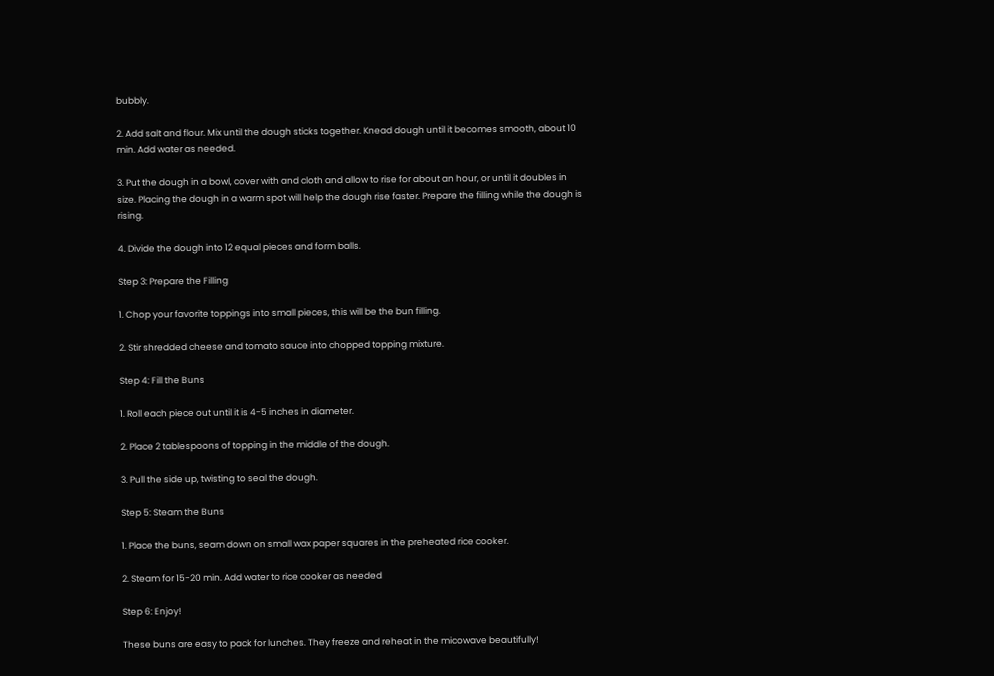bubbly.

2. Add salt and flour. Mix until the dough sticks together. Knead dough until it becomes smooth, about 10 min. Add water as needed.

3. Put the dough in a bowl, cover with and cloth and allow to rise for about an hour, or until it doubles in size. Placing the dough in a warm spot will help the dough rise faster. Prepare the filling while the dough is rising.

4. Divide the dough into 12 equal pieces and form balls.

Step 3: Prepare the Filling

1. Chop your favorite toppings into small pieces, this will be the bun filling.

2. Stir shredded cheese and tomato sauce into chopped topping mixture.

Step 4: Fill the Buns

1. Roll each piece out until it is 4-5 inches in diameter.

2. Place 2 tablespoons of topping in the middle of the dough.

3. Pull the side up, twisting to seal the dough.

Step 5: Steam the Buns

1. Place the buns, seam down on small wax paper squares in the preheated rice cooker.

2. Steam for 15-20 min. Add water to rice cooker as needed

Step 6: Enjoy!

These buns are easy to pack for lunches. They freeze and reheat in the micowave beautifully!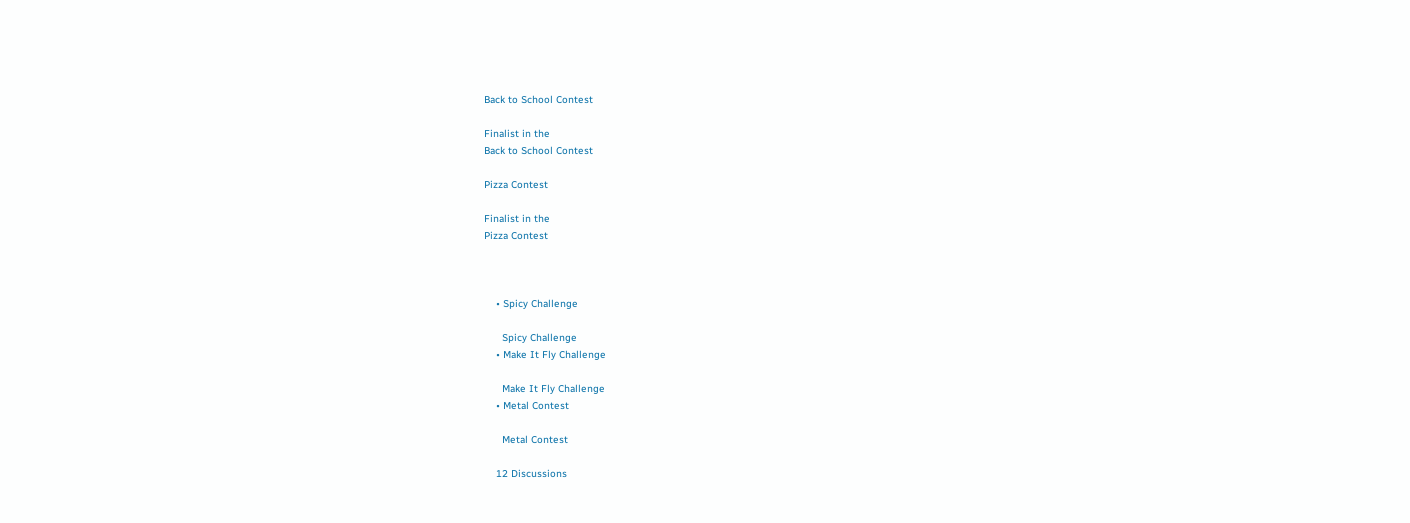Back to School Contest

Finalist in the
Back to School Contest

Pizza Contest

Finalist in the
Pizza Contest



    • Spicy Challenge

      Spicy Challenge
    • Make It Fly Challenge

      Make It Fly Challenge
    • Metal Contest

      Metal Contest

    12 Discussions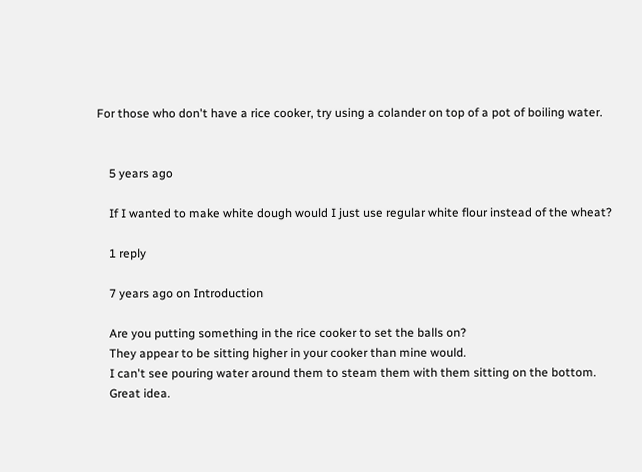For those who don't have a rice cooker, try using a colander on top of a pot of boiling water.


    5 years ago

    If I wanted to make white dough would I just use regular white flour instead of the wheat?

    1 reply

    7 years ago on Introduction

    Are you putting something in the rice cooker to set the balls on?
    They appear to be sitting higher in your cooker than mine would.
    I can't see pouring water around them to steam them with them sitting on the bottom.
    Great idea.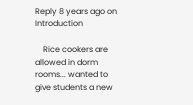Reply 8 years ago on Introduction

    Rice cookers are allowed in dorm rooms... wanted to give students a new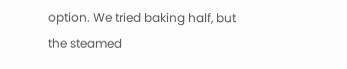option. We tried baking half, but the steamed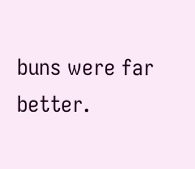buns were far better.